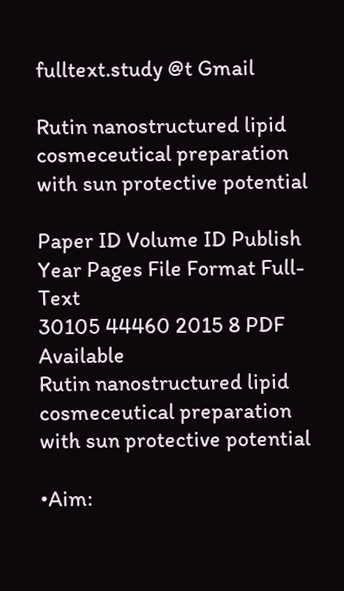fulltext.study @t Gmail

Rutin nanostructured lipid cosmeceutical preparation with sun protective potential

Paper ID Volume ID Publish Year Pages File Format Full-Text
30105 44460 2015 8 PDF Available
Rutin nanostructured lipid cosmeceutical preparation with sun protective potential

•Aim: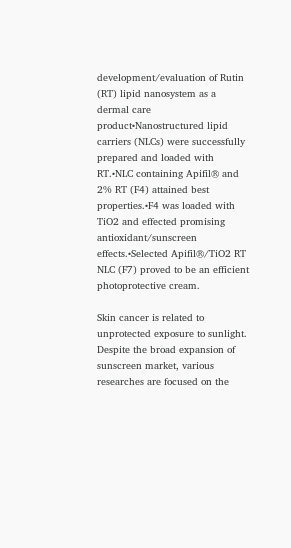development/evaluation of Rutin (RT) lipid nanosystem as a dermal care product•Nanostructured lipid carriers (NLCs) were successfully prepared and loaded with RT.•NLC containing Apifil® and 2% RT (F4) attained best properties.•F4 was loaded with TiO2 and effected promising antioxidant/sunscreen effects.•Selected Apifil®/TiO2 RT NLC (F7) proved to be an efficient photoprotective cream.

Skin cancer is related to unprotected exposure to sunlight. Despite the broad expansion of sunscreen market, various researches are focused on the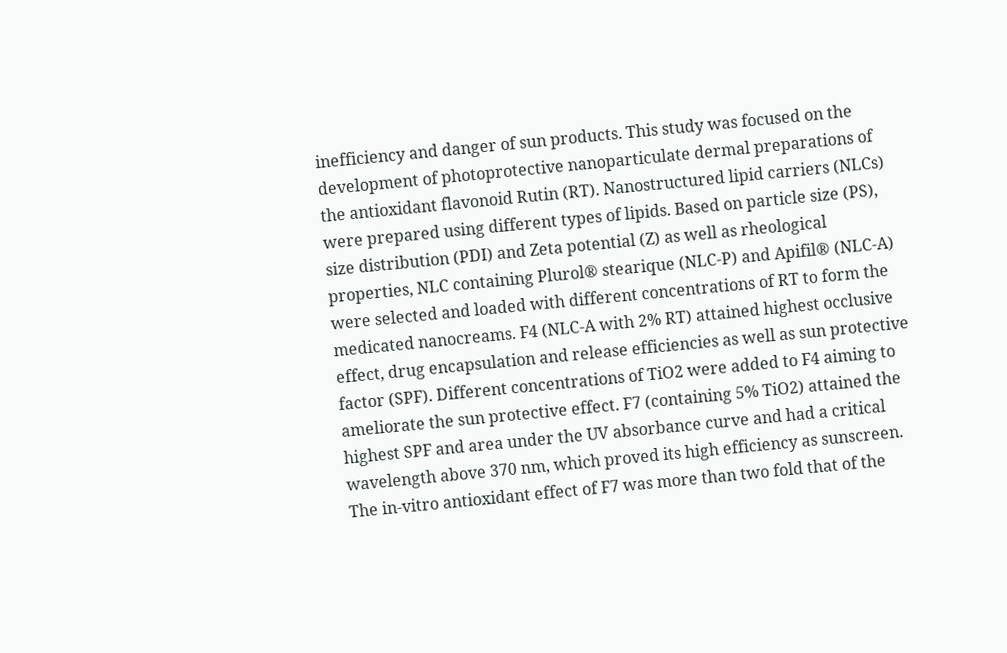inefficiency and danger of sun products. This study was focused on the development of photoprotective nanoparticulate dermal preparations of the antioxidant flavonoid Rutin (RT). Nanostructured lipid carriers (NLCs) were prepared using different types of lipids. Based on particle size (PS), size distribution (PDI) and Zeta potential (Z) as well as rheological properties, NLC containing Plurol® stearique (NLC-P) and Apifil® (NLC-A) were selected and loaded with different concentrations of RT to form the medicated nanocreams. F4 (NLC-A with 2% RT) attained highest occlusive effect, drug encapsulation and release efficiencies as well as sun protective factor (SPF). Different concentrations of TiO2 were added to F4 aiming to ameliorate the sun protective effect. F7 (containing 5% TiO2) attained the highest SPF and area under the UV absorbance curve and had a critical wavelength above 370 nm, which proved its high efficiency as sunscreen. The in-vitro antioxidant effect of F7 was more than two fold that of the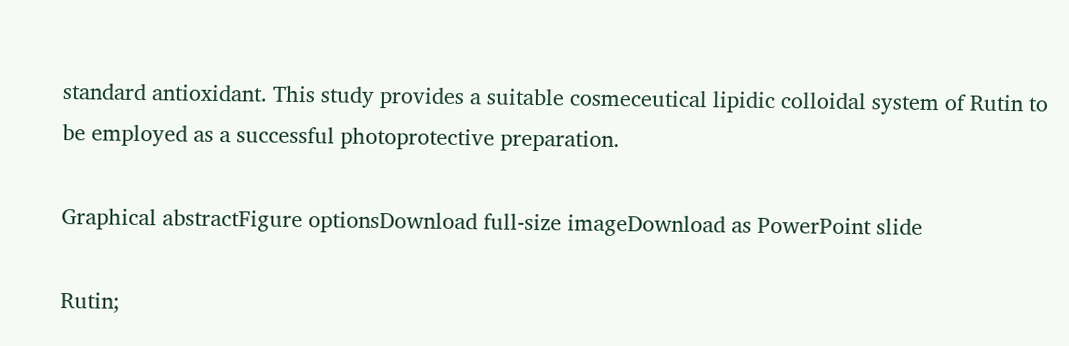standard antioxidant. This study provides a suitable cosmeceutical lipidic colloidal system of Rutin to be employed as a successful photoprotective preparation.

Graphical abstractFigure optionsDownload full-size imageDownload as PowerPoint slide

Rutin;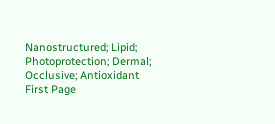Nanostructured; Lipid; Photoprotection; Dermal; Occlusive; Antioxidant
First Page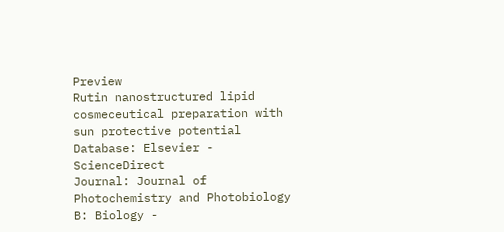Preview
Rutin nanostructured lipid cosmeceutical preparation with sun protective potential
Database: Elsevier - ScienceDirect
Journal: Journal of Photochemistry and Photobiology B: Biology -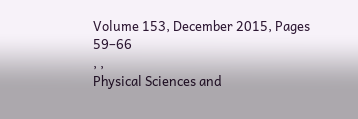Volume 153, December 2015, Pages 59–66
, ,
Physical Sciences and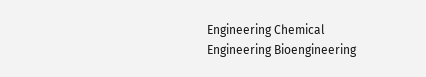Engineering Chemical Engineering Bioengineering